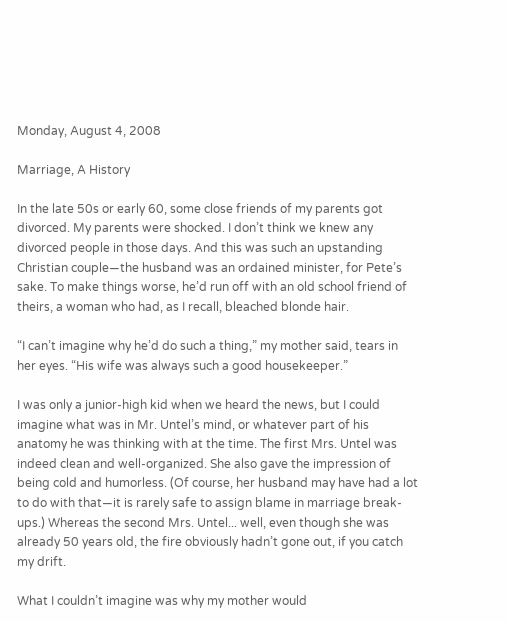Monday, August 4, 2008

Marriage, A History

In the late 50s or early 60, some close friends of my parents got divorced. My parents were shocked. I don’t think we knew any divorced people in those days. And this was such an upstanding Christian couple—the husband was an ordained minister, for Pete’s sake. To make things worse, he’d run off with an old school friend of theirs, a woman who had, as I recall, bleached blonde hair.

“I can’t imagine why he’d do such a thing,” my mother said, tears in her eyes. “His wife was always such a good housekeeper.”

I was only a junior-high kid when we heard the news, but I could imagine what was in Mr. Untel’s mind, or whatever part of his anatomy he was thinking with at the time. The first Mrs. Untel was indeed clean and well-organized. She also gave the impression of being cold and humorless. (Of course, her husband may have had a lot to do with that—it is rarely safe to assign blame in marriage break-ups.) Whereas the second Mrs. Untel... well, even though she was already 50 years old, the fire obviously hadn’t gone out, if you catch my drift.

What I couldn’t imagine was why my mother would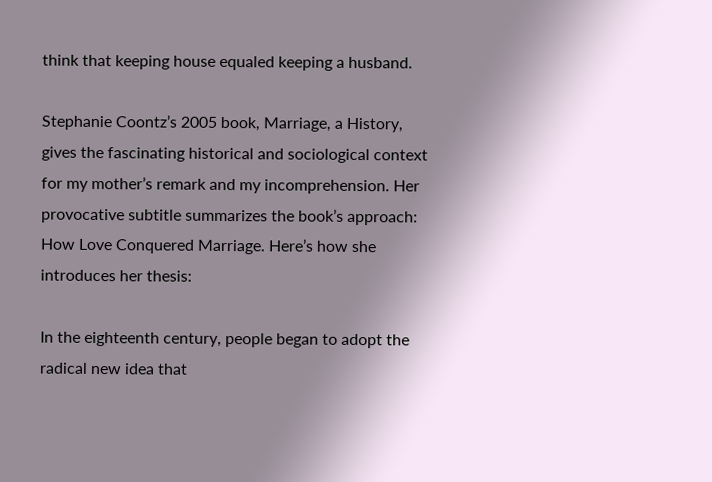think that keeping house equaled keeping a husband.

Stephanie Coontz’s 2005 book, Marriage, a History, gives the fascinating historical and sociological context for my mother’s remark and my incomprehension. Her provocative subtitle summarizes the book’s approach: How Love Conquered Marriage. Here’s how she introduces her thesis:

In the eighteenth century, people began to adopt the radical new idea that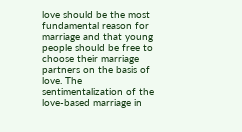love should be the most fundamental reason for marriage and that young people should be free to choose their marriage partners on the basis of love. The sentimentalization of the love-based marriage in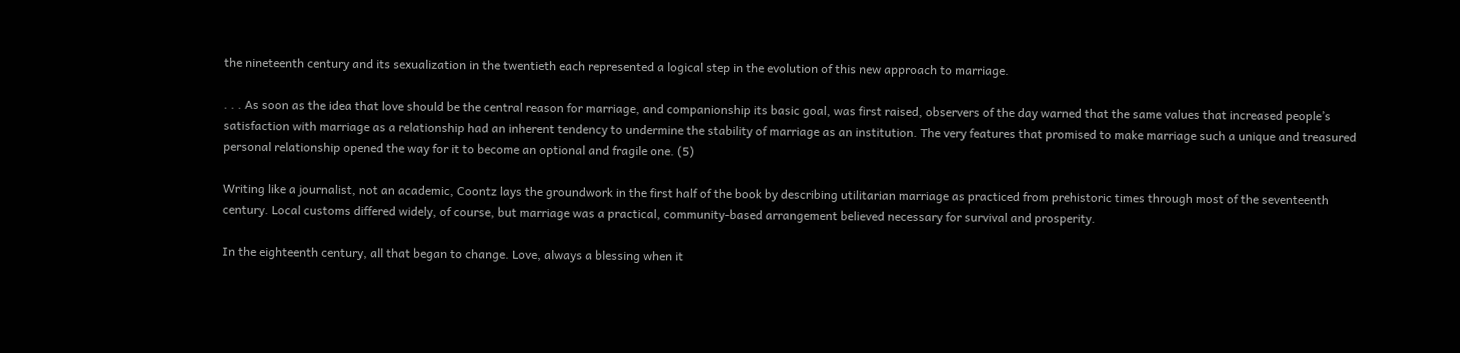the nineteenth century and its sexualization in the twentieth each represented a logical step in the evolution of this new approach to marriage.

. . . As soon as the idea that love should be the central reason for marriage, and companionship its basic goal, was first raised, observers of the day warned that the same values that increased people’s satisfaction with marriage as a relationship had an inherent tendency to undermine the stability of marriage as an institution. The very features that promised to make marriage such a unique and treasured personal relationship opened the way for it to become an optional and fragile one. (5)

Writing like a journalist, not an academic, Coontz lays the groundwork in the first half of the book by describing utilitarian marriage as practiced from prehistoric times through most of the seventeenth century. Local customs differed widely, of course, but marriage was a practical, community-based arrangement believed necessary for survival and prosperity.

In the eighteenth century, all that began to change. Love, always a blessing when it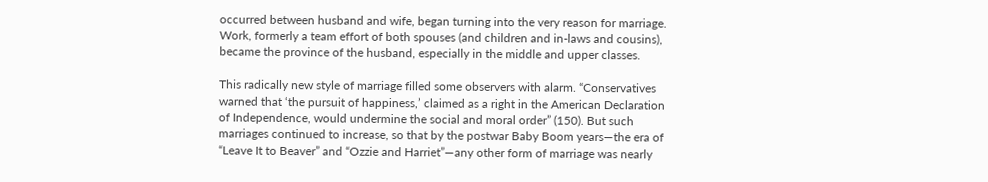occurred between husband and wife, began turning into the very reason for marriage. Work, formerly a team effort of both spouses (and children and in-laws and cousins), became the province of the husband, especially in the middle and upper classes.

This radically new style of marriage filled some observers with alarm. “Conservatives warned that ‘the pursuit of happiness,’ claimed as a right in the American Declaration of Independence, would undermine the social and moral order” (150). But such marriages continued to increase, so that by the postwar Baby Boom years—the era of “Leave It to Beaver” and “Ozzie and Harriet”—any other form of marriage was nearly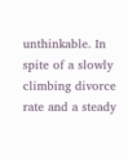unthinkable. In spite of a slowly climbing divorce rate and a steady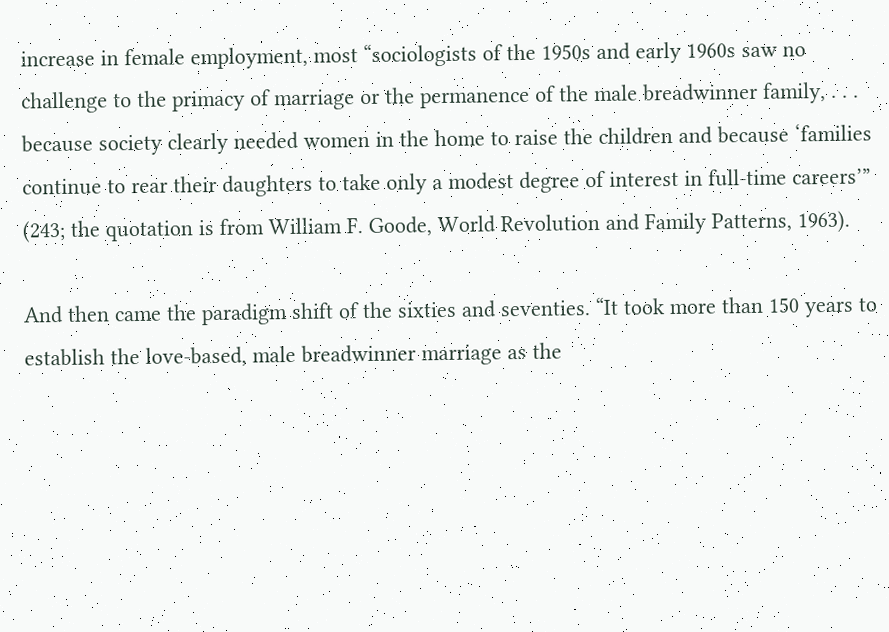increase in female employment, most “sociologists of the 1950s and early 1960s saw no challenge to the primacy of marriage or the permanence of the male breadwinner family, . . . because society clearly needed women in the home to raise the children and because ‘families continue to rear their daughters to take only a modest degree of interest in full-time careers’” (243; the quotation is from William F. Goode, World Revolution and Family Patterns, 1963).

And then came the paradigm shift of the sixties and seventies. “It took more than 150 years to establish the love-based, male breadwinner marriage as the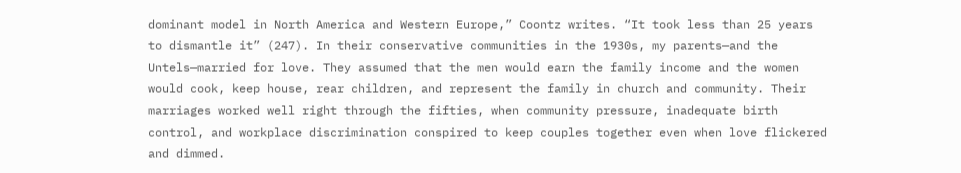dominant model in North America and Western Europe,” Coontz writes. “It took less than 25 years to dismantle it” (247). In their conservative communities in the 1930s, my parents—and the Untels—married for love. They assumed that the men would earn the family income and the women would cook, keep house, rear children, and represent the family in church and community. Their marriages worked well right through the fifties, when community pressure, inadequate birth control, and workplace discrimination conspired to keep couples together even when love flickered and dimmed.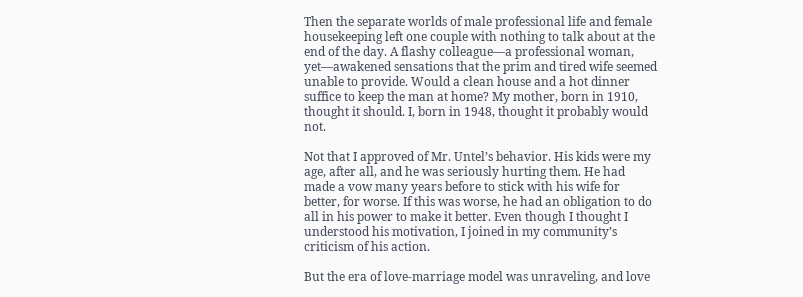Then the separate worlds of male professional life and female housekeeping left one couple with nothing to talk about at the end of the day. A flashy colleague—a professional woman, yet—awakened sensations that the prim and tired wife seemed unable to provide. Would a clean house and a hot dinner suffice to keep the man at home? My mother, born in 1910, thought it should. I, born in 1948, thought it probably would not.

Not that I approved of Mr. Untel’s behavior. His kids were my age, after all, and he was seriously hurting them. He had made a vow many years before to stick with his wife for better, for worse. If this was worse, he had an obligation to do all in his power to make it better. Even though I thought I understood his motivation, I joined in my community’s criticism of his action.

But the era of love-marriage model was unraveling, and love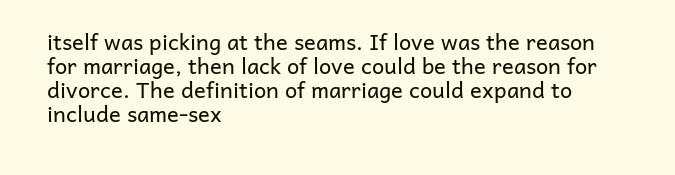itself was picking at the seams. If love was the reason for marriage, then lack of love could be the reason for divorce. The definition of marriage could expand to include same-sex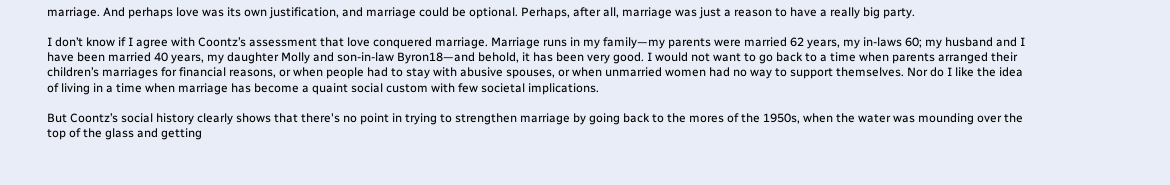marriage. And perhaps love was its own justification, and marriage could be optional. Perhaps, after all, marriage was just a reason to have a really big party.

I don’t know if I agree with Coontz’s assessment that love conquered marriage. Marriage runs in my family—my parents were married 62 years, my in-laws 60; my husband and I have been married 40 years, my daughter Molly and son-in-law Byron18—and behold, it has been very good. I would not want to go back to a time when parents arranged their children’s marriages for financial reasons, or when people had to stay with abusive spouses, or when unmarried women had no way to support themselves. Nor do I like the idea of living in a time when marriage has become a quaint social custom with few societal implications.

But Coontz’s social history clearly shows that there's no point in trying to strengthen marriage by going back to the mores of the 1950s, when the water was mounding over the top of the glass and getting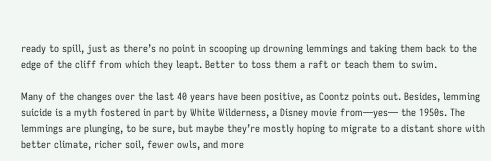ready to spill, just as there’s no point in scooping up drowning lemmings and taking them back to the edge of the cliff from which they leapt. Better to toss them a raft or teach them to swim.

Many of the changes over the last 40 years have been positive, as Coontz points out. Besides, lemming suicide is a myth fostered in part by White Wilderness, a Disney movie from—yes— the 1950s. The lemmings are plunging, to be sure, but maybe they’re mostly hoping to migrate to a distant shore with better climate, richer soil, fewer owls, and more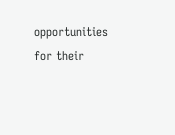opportunities for their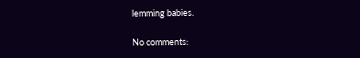lemming babies.

No comments: